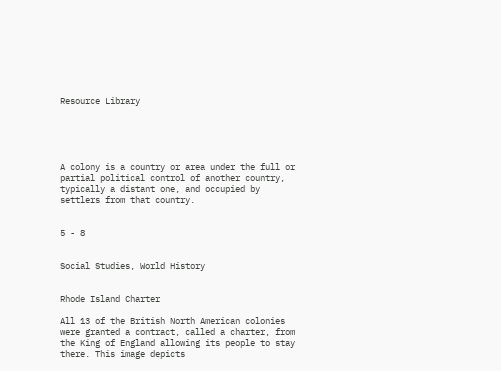Resource Library





A colony is a country or area under the full or partial political control of another country, typically a distant one, and occupied by settlers from that country.


5 - 8


Social Studies, World History


Rhode Island Charter

All 13 of the British North American colonies were granted a contract, called a charter, from the King of England allowing its people to stay there. This image depicts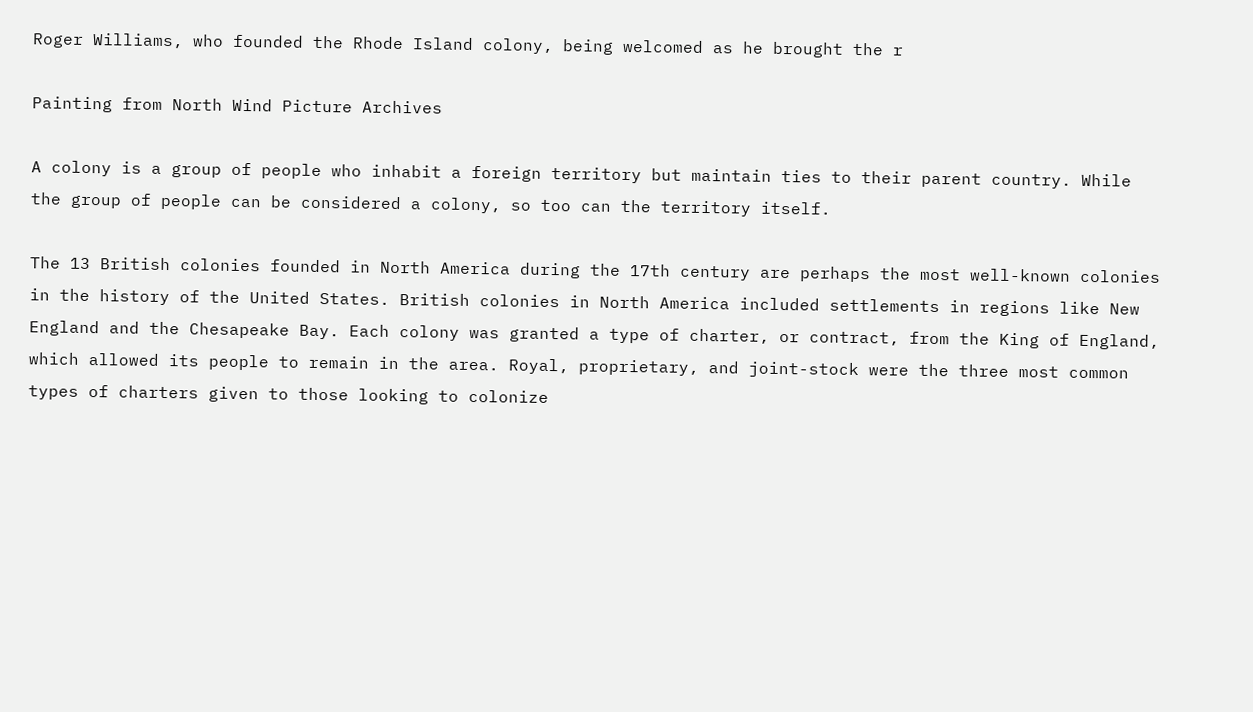Roger Williams, who founded the Rhode Island colony, being welcomed as he brought the r

Painting from North Wind Picture Archives

A colony is a group of people who inhabit a foreign territory but maintain ties to their parent country. While the group of people can be considered a colony, so too can the territory itself.

The 13 British colonies founded in North America during the 17th century are perhaps the most well-known colonies in the history of the United States. British colonies in North America included settlements in regions like New England and the Chesapeake Bay. Each colony was granted a type of charter, or contract, from the King of England, which allowed its people to remain in the area. Royal, proprietary, and joint-stock were the three most common types of charters given to those looking to colonize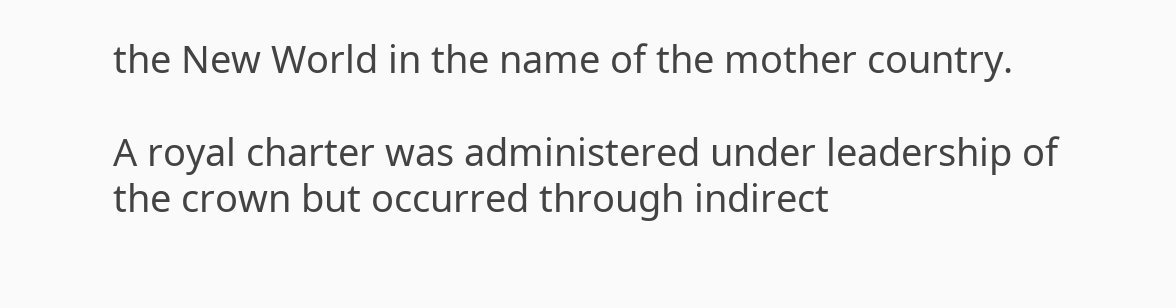the New World in the name of the mother country.

A royal charter was administered under leadership of the crown but occurred through indirect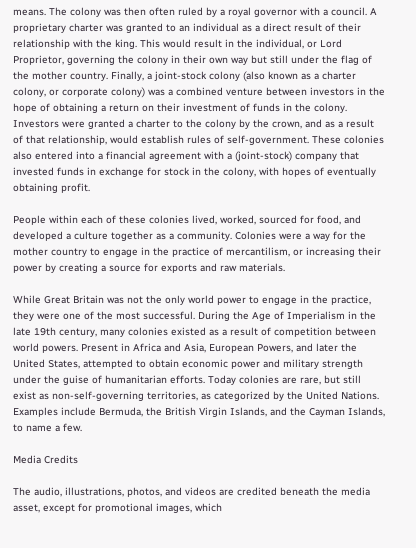means. The colony was then often ruled by a royal governor with a council. A proprietary charter was granted to an individual as a direct result of their relationship with the king. This would result in the individual, or Lord Proprietor, governing the colony in their own way but still under the flag of the mother country. Finally, a joint-stock colony (also known as a charter colony, or corporate colony) was a combined venture between investors in the hope of obtaining a return on their investment of funds in the colony. Investors were granted a charter to the colony by the crown, and as a result of that relationship, would establish rules of self-government. These colonies also entered into a financial agreement with a (joint-stock) company that invested funds in exchange for stock in the colony, with hopes of eventually obtaining profit.

People within each of these colonies lived, worked, sourced for food, and developed a culture together as a community. Colonies were a way for the mother country to engage in the practice of mercantilism, or increasing their power by creating a source for exports and raw materials.

While Great Britain was not the only world power to engage in the practice, they were one of the most successful. During the Age of Imperialism in the late 19th century, many colonies existed as a result of competition between world powers. Present in Africa and Asia, European Powers, and later the United States, attempted to obtain economic power and military strength under the guise of humanitarian efforts. Today colonies are rare, but still exist as non-self-governing territories, as categorized by the United Nations. Examples include Bermuda, the British Virgin Islands, and the Cayman Islands, to name a few.

Media Credits

The audio, illustrations, photos, and videos are credited beneath the media asset, except for promotional images, which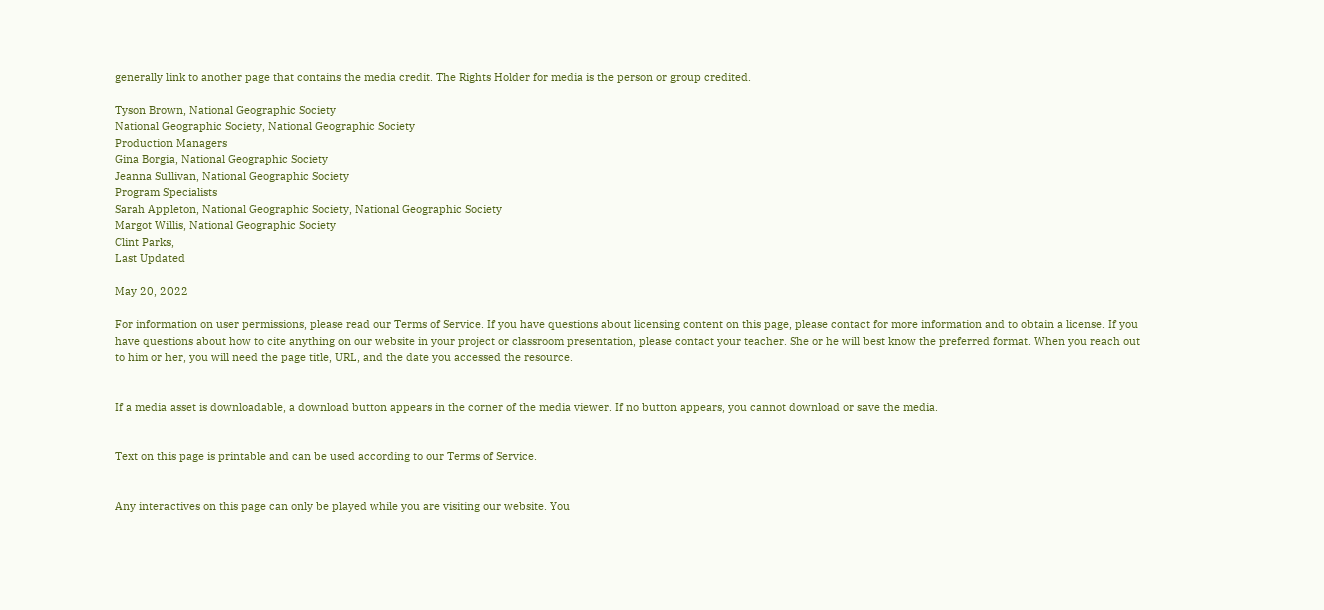generally link to another page that contains the media credit. The Rights Holder for media is the person or group credited.

Tyson Brown, National Geographic Society
National Geographic Society, National Geographic Society
Production Managers
Gina Borgia, National Geographic Society
Jeanna Sullivan, National Geographic Society
Program Specialists
Sarah Appleton, National Geographic Society, National Geographic Society
Margot Willis, National Geographic Society
Clint Parks,
Last Updated

May 20, 2022

For information on user permissions, please read our Terms of Service. If you have questions about licensing content on this page, please contact for more information and to obtain a license. If you have questions about how to cite anything on our website in your project or classroom presentation, please contact your teacher. She or he will best know the preferred format. When you reach out to him or her, you will need the page title, URL, and the date you accessed the resource.


If a media asset is downloadable, a download button appears in the corner of the media viewer. If no button appears, you cannot download or save the media.


Text on this page is printable and can be used according to our Terms of Service.


Any interactives on this page can only be played while you are visiting our website. You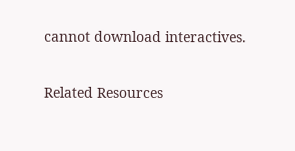cannot download interactives.

Related Resources